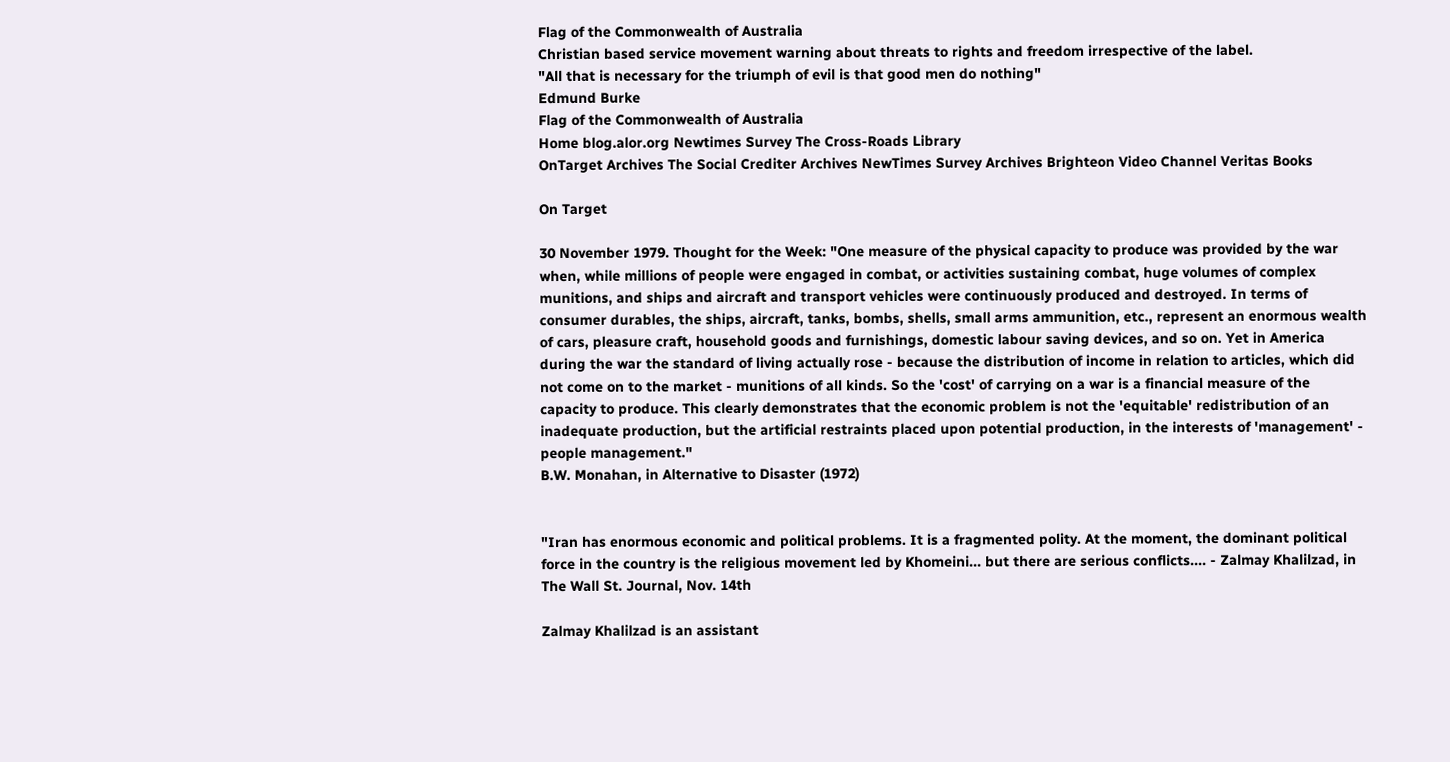Flag of the Commonwealth of Australia
Christian based service movement warning about threats to rights and freedom irrespective of the label.
"All that is necessary for the triumph of evil is that good men do nothing"
Edmund Burke
Flag of the Commonwealth of Australia
Home blog.alor.org Newtimes Survey The Cross-Roads Library
OnTarget Archives The Social Crediter Archives NewTimes Survey Archives Brighteon Video Channel Veritas Books

On Target

30 November 1979. Thought for the Week: "One measure of the physical capacity to produce was provided by the war when, while millions of people were engaged in combat, or activities sustaining combat, huge volumes of complex munitions, and ships and aircraft and transport vehicles were continuously produced and destroyed. In terms of consumer durables, the ships, aircraft, tanks, bombs, shells, small arms ammunition, etc., represent an enormous wealth of cars, pleasure craft, household goods and furnishings, domestic labour saving devices, and so on. Yet in America during the war the standard of living actually rose - because the distribution of income in relation to articles, which did not come on to the market - munitions of all kinds. So the 'cost' of carrying on a war is a financial measure of the capacity to produce. This clearly demonstrates that the economic problem is not the 'equitable' redistribution of an inadequate production, but the artificial restraints placed upon potential production, in the interests of 'management' - people management."
B.W. Monahan, in Alternative to Disaster (1972)


"Iran has enormous economic and political problems. It is a fragmented polity. At the moment, the dominant political force in the country is the religious movement led by Khomeini... but there are serious conflicts.... - Zalmay Khalilzad, in The Wall St. Journal, Nov. 14th

Zalmay Khalilzad is an assistant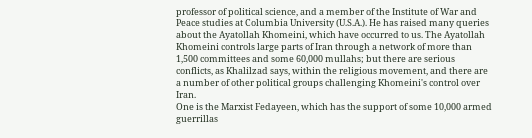professor of political science, and a member of the Institute of War and Peace studies at Columbia University (U.S.A.). He has raised many queries about the Ayatollah Khomeini, which have occurred to us. The Ayatollah Khomeini controls large parts of Iran through a network of more than 1,500 committees and some 60,000 mullahs; but there are serious conflicts, as Khalilzad says, within the religious movement, and there are a number of other political groups challenging Khomeini's control over Iran.
One is the Marxist Fedayeen, which has the support of some 10,000 armed guerrillas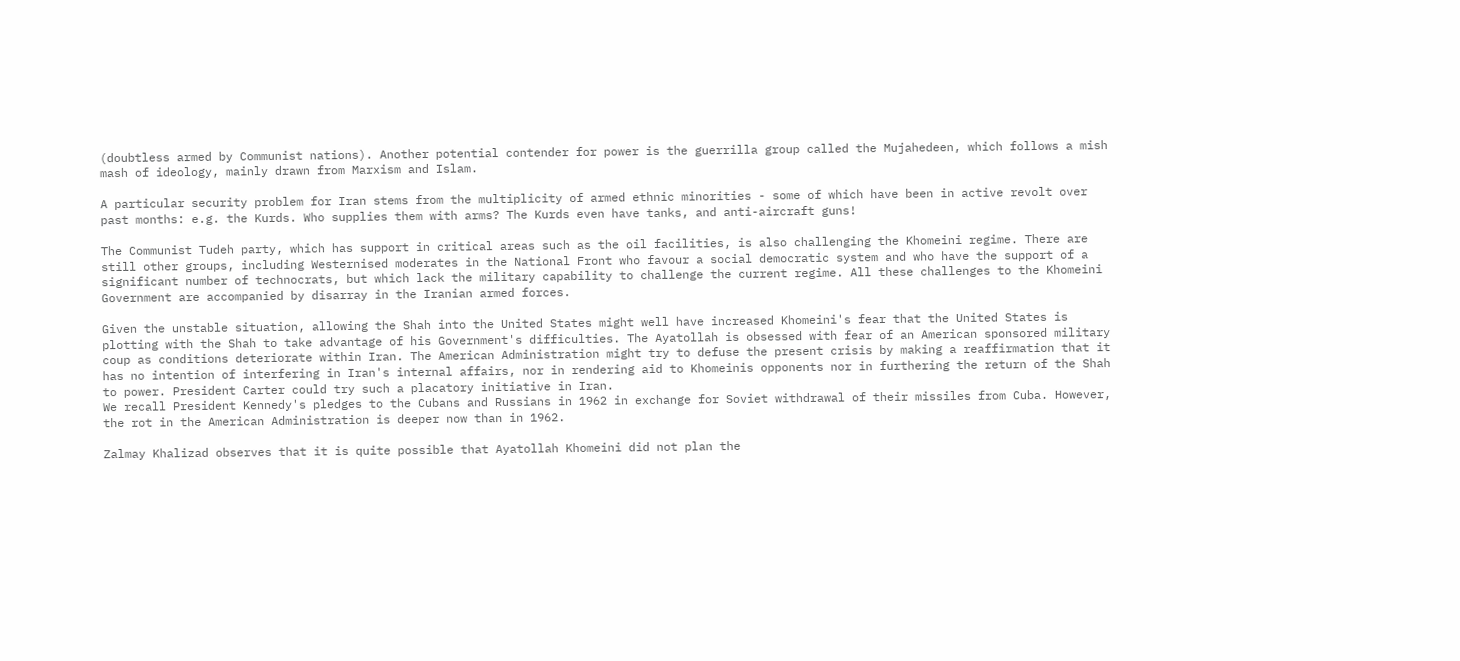(doubtless armed by Communist nations). Another potential contender for power is the guerrilla group called the Mujahedeen, which follows a mish mash of ideology, mainly drawn from Marxism and Islam.

A particular security problem for Iran stems from the multiplicity of armed ethnic minorities - some of which have been in active revolt over past months: e.g. the Kurds. Who supplies them with arms? The Kurds even have tanks, and anti-aircraft guns!

The Communist Tudeh party, which has support in critical areas such as the oil facilities, is also challenging the Khomeini regime. There are still other groups, including Westernised moderates in the National Front who favour a social democratic system and who have the support of a significant number of technocrats, but which lack the military capability to challenge the current regime. All these challenges to the Khomeini Government are accompanied by disarray in the Iranian armed forces.

Given the unstable situation, allowing the Shah into the United States might well have increased Khomeini's fear that the United States is plotting with the Shah to take advantage of his Government's difficulties. The Ayatollah is obsessed with fear of an American sponsored military coup as conditions deteriorate within Iran. The American Administration might try to defuse the present crisis by making a reaffirmation that it has no intention of interfering in Iran's internal affairs, nor in rendering aid to Khomeinis opponents nor in furthering the return of the Shah to power. President Carter could try such a placatory initiative in Iran.
We recall President Kennedy's pledges to the Cubans and Russians in 1962 in exchange for Soviet withdrawal of their missiles from Cuba. However, the rot in the American Administration is deeper now than in 1962.

Zalmay Khalizad observes that it is quite possible that Ayatollah Khomeini did not plan the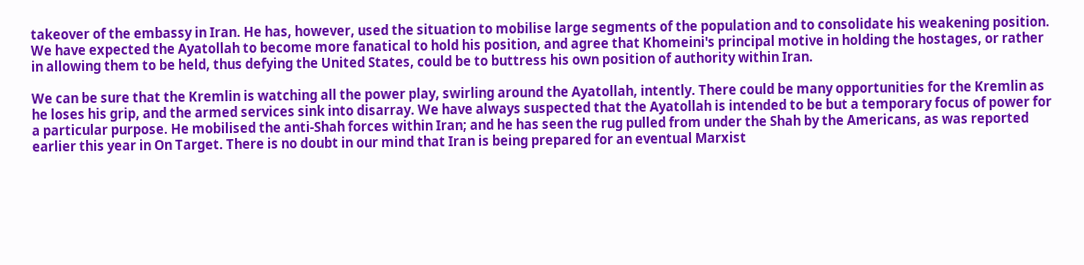takeover of the embassy in Iran. He has, however, used the situation to mobilise large segments of the population and to consolidate his weakening position. We have expected the Ayatollah to become more fanatical to hold his position, and agree that Khomeini's principal motive in holding the hostages, or rather in allowing them to be held, thus defying the United States, could be to buttress his own position of authority within Iran.

We can be sure that the Kremlin is watching all the power play, swirling around the Ayatollah, intently. There could be many opportunities for the Kremlin as he loses his grip, and the armed services sink into disarray. We have always suspected that the Ayatollah is intended to be but a temporary focus of power for a particular purpose. He mobilised the anti-Shah forces within Iran; and he has seen the rug pulled from under the Shah by the Americans, as was reported earlier this year in On Target. There is no doubt in our mind that Iran is being prepared for an eventual Marxist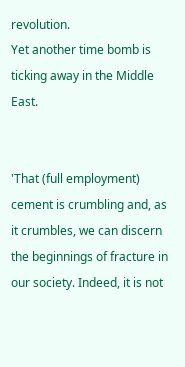revolution.
Yet another time bomb is ticking away in the Middle East.


'That (full employment) cement is crumbling and, as it crumbles, we can discern the beginnings of fracture in our society. Indeed, it is not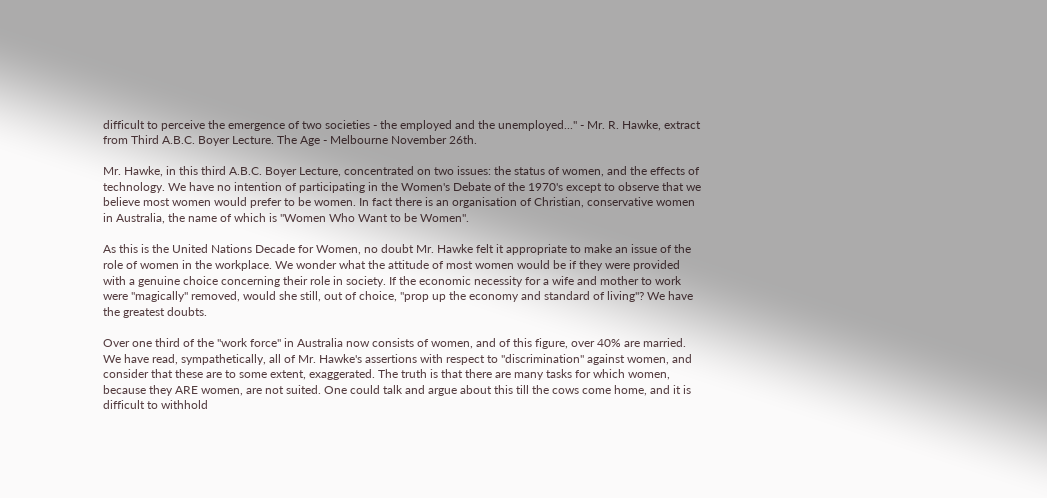difficult to perceive the emergence of two societies - the employed and the unemployed..." - Mr. R. Hawke, extract from Third A.B.C. Boyer Lecture. The Age - Melbourne November 26th.

Mr. Hawke, in this third A.B.C. Boyer Lecture, concentrated on two issues: the status of women, and the effects of technology. We have no intention of participating in the Women's Debate of the 1970's except to observe that we believe most women would prefer to be women. In fact there is an organisation of Christian, conservative women in Australia, the name of which is "Women Who Want to be Women".

As this is the United Nations Decade for Women, no doubt Mr. Hawke felt it appropriate to make an issue of the role of women in the workplace. We wonder what the attitude of most women would be if they were provided with a genuine choice concerning their role in society. If the economic necessity for a wife and mother to work were "magically" removed, would she still, out of choice, "prop up the economy and standard of living"? We have the greatest doubts.

Over one third of the "work force" in Australia now consists of women, and of this figure, over 40% are married. We have read, sympathetically, all of Mr. Hawke's assertions with respect to "discrimination" against women, and consider that these are to some extent, exaggerated. The truth is that there are many tasks for which women, because they ARE women, are not suited. One could talk and argue about this till the cows come home, and it is difficult to withhold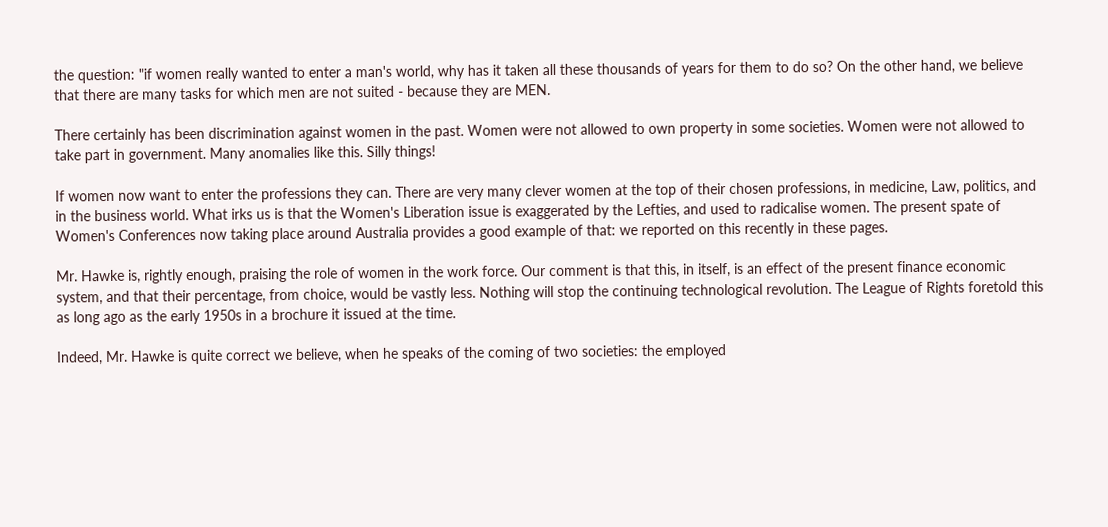the question: "if women really wanted to enter a man's world, why has it taken all these thousands of years for them to do so? On the other hand, we believe that there are many tasks for which men are not suited - because they are MEN.

There certainly has been discrimination against women in the past. Women were not allowed to own property in some societies. Women were not allowed to take part in government. Many anomalies like this. Silly things!

If women now want to enter the professions they can. There are very many clever women at the top of their chosen professions, in medicine, Law, politics, and in the business world. What irks us is that the Women's Liberation issue is exaggerated by the Lefties, and used to radicalise women. The present spate of Women's Conferences now taking place around Australia provides a good example of that: we reported on this recently in these pages.

Mr. Hawke is, rightly enough, praising the role of women in the work force. Our comment is that this, in itself, is an effect of the present finance economic system, and that their percentage, from choice, would be vastly less. Nothing will stop the continuing technological revolution. The League of Rights foretold this as long ago as the early 1950s in a brochure it issued at the time.

Indeed, Mr. Hawke is quite correct we believe, when he speaks of the coming of two societies: the employed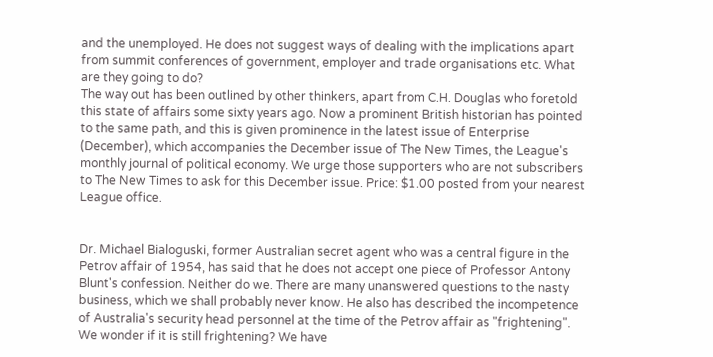and the unemployed. He does not suggest ways of dealing with the implications apart from summit conferences of government, employer and trade organisations etc. What are they going to do?
The way out has been outlined by other thinkers, apart from C.H. Douglas who foretold this state of affairs some sixty years ago. Now a prominent British historian has pointed to the same path, and this is given prominence in the latest issue of Enterprise (December), which accompanies the December issue of The New Times, the League's monthly journal of political economy. We urge those supporters who are not subscribers to The New Times to ask for this December issue. Price: $1.00 posted from your nearest League office.


Dr. Michael Bialoguski, former Australian secret agent who was a central figure in the Petrov affair of 1954, has said that he does not accept one piece of Professor Antony Blunt's confession. Neither do we. There are many unanswered questions to the nasty business, which we shall probably never know. He also has described the incompetence of Australia's security head personnel at the time of the Petrov affair as "frightening". We wonder if it is still frightening? We have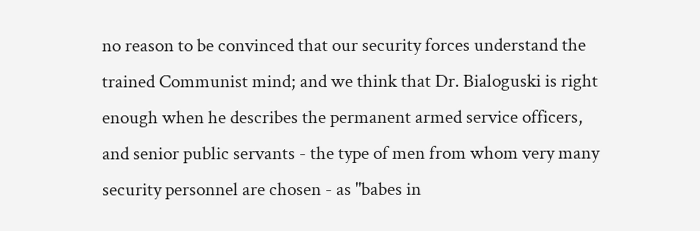no reason to be convinced that our security forces understand the trained Communist mind; and we think that Dr. Bialoguski is right enough when he describes the permanent armed service officers, and senior public servants - the type of men from whom very many security personnel are chosen - as "babes in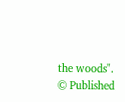the woods".
© Published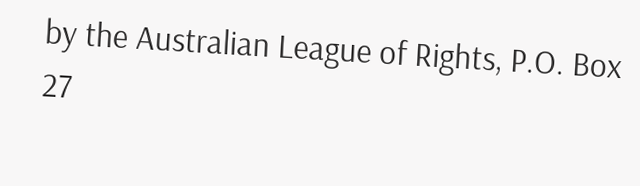by the Australian League of Rights, P.O. Box 27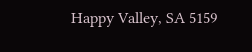Happy Valley, SA 5159